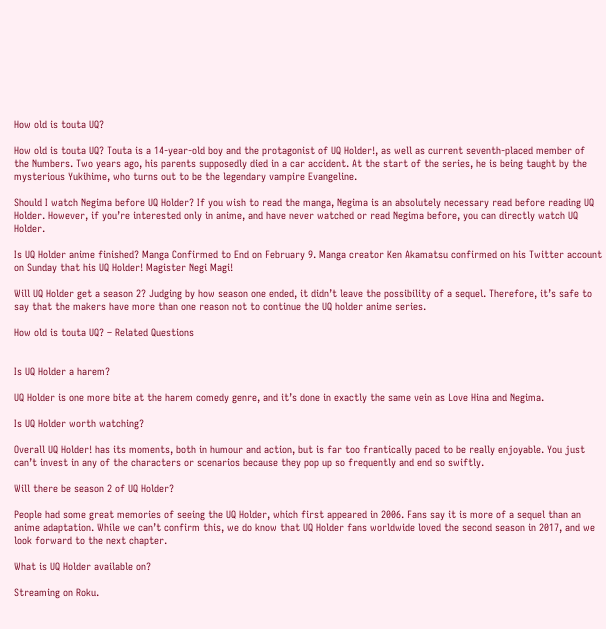How old is touta UQ?

How old is touta UQ? Touta is a 14-year-old boy and the protagonist of UQ Holder!, as well as current seventh-placed member of the Numbers. Two years ago, his parents supposedly died in a car accident. At the start of the series, he is being taught by the mysterious Yukihime, who turns out to be the legendary vampire Evangeline.

Should I watch Negima before UQ Holder? If you wish to read the manga, Negima is an absolutely necessary read before reading UQ Holder. However, if you’re interested only in anime, and have never watched or read Negima before, you can directly watch UQ Holder.

Is UQ Holder anime finished? Manga Confirmed to End on February 9. Manga creator Ken Akamatsu confirmed on his Twitter account on Sunday that his UQ Holder! Magister Negi Magi!

Will UQ Holder get a season 2? Judging by how season one ended, it didn’t leave the possibility of a sequel. Therefore, it’s safe to say that the makers have more than one reason not to continue the UQ holder anime series.

How old is touta UQ? – Related Questions


Is UQ Holder a harem?

UQ Holder is one more bite at the harem comedy genre, and it’s done in exactly the same vein as Love Hina and Negima.

Is UQ Holder worth watching?

Overall UQ Holder! has its moments, both in humour and action, but is far too frantically paced to be really enjoyable. You just can’t invest in any of the characters or scenarios because they pop up so frequently and end so swiftly.

Will there be season 2 of UQ Holder?

People had some great memories of seeing the UQ Holder, which first appeared in 2006. Fans say it is more of a sequel than an anime adaptation. While we can’t confirm this, we do know that UQ Holder fans worldwide loved the second season in 2017, and we look forward to the next chapter.

What is UQ Holder available on?

Streaming on Roku.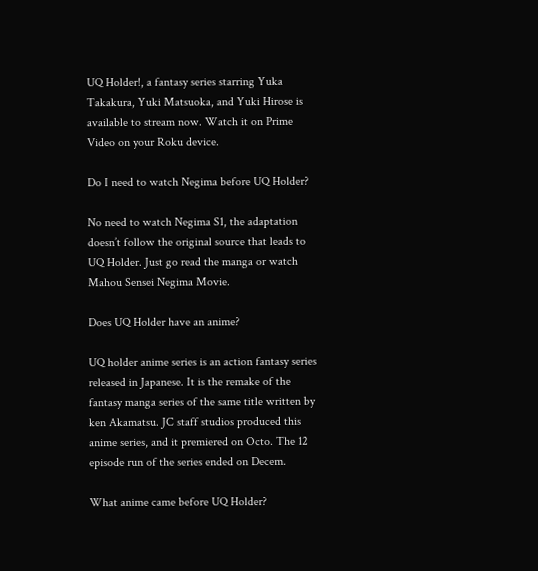UQ Holder!, a fantasy series starring Yuka Takakura, Yuki Matsuoka, and Yuki Hirose is available to stream now. Watch it on Prime Video on your Roku device.

Do I need to watch Negima before UQ Holder?

No need to watch Negima S1, the adaptation doesn’t follow the original source that leads to UQ Holder. Just go read the manga or watch Mahou Sensei Negima Movie.

Does UQ Holder have an anime?

UQ holder anime series is an action fantasy series released in Japanese. It is the remake of the fantasy manga series of the same title written by ken Akamatsu. JC staff studios produced this anime series, and it premiered on Octo. The 12 episode run of the series ended on Decem.

What anime came before UQ Holder?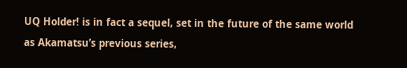UQ Holder! is in fact a sequel, set in the future of the same world as Akamatsu’s previous series,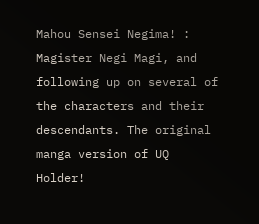Mahou Sensei Negima! : Magister Negi Magi, and following up on several of the characters and their descendants. The original manga version of UQ Holder!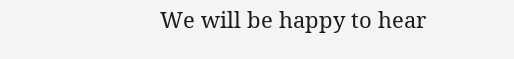We will be happy to hear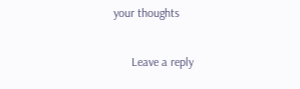your thoughts

      Leave a reply